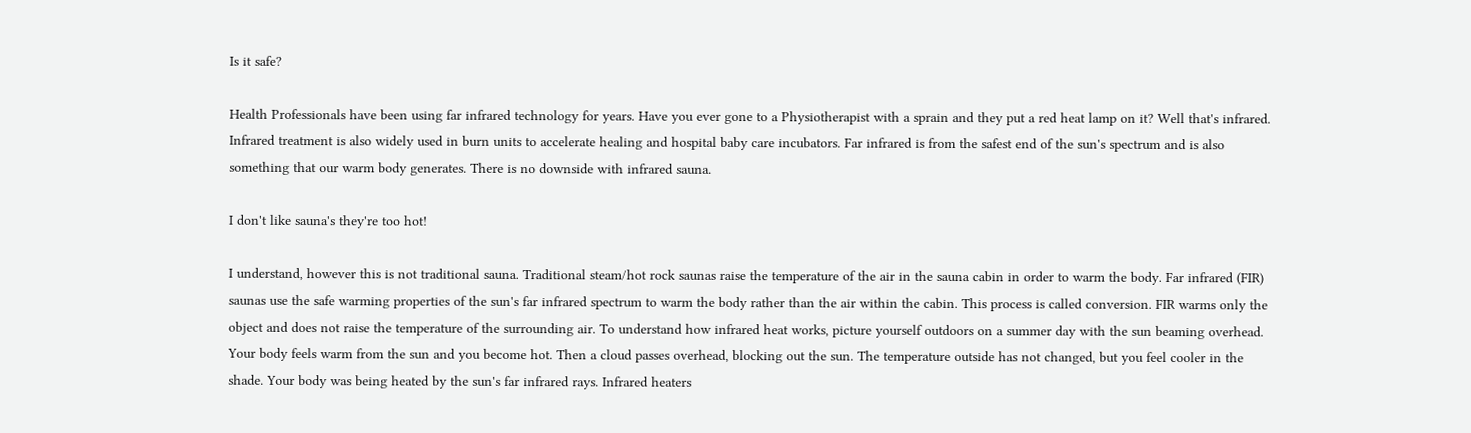Is it safe?

Health Professionals have been using far infrared technology for years. Have you ever gone to a Physiotherapist with a sprain and they put a red heat lamp on it? Well that's infrared. Infrared treatment is also widely used in burn units to accelerate healing and hospital baby care incubators. Far infrared is from the safest end of the sun's spectrum and is also something that our warm body generates. There is no downside with infrared sauna.

I don't like sauna's they're too hot!

I understand, however this is not traditional sauna. Traditional steam/hot rock saunas raise the temperature of the air in the sauna cabin in order to warm the body. Far infrared (FIR) saunas use the safe warming properties of the sun's far infrared spectrum to warm the body rather than the air within the cabin. This process is called conversion. FIR warms only the object and does not raise the temperature of the surrounding air. To understand how infrared heat works, picture yourself outdoors on a summer day with the sun beaming overhead. Your body feels warm from the sun and you become hot. Then a cloud passes overhead, blocking out the sun. The temperature outside has not changed, but you feel cooler in the shade. Your body was being heated by the sun's far infrared rays. Infrared heaters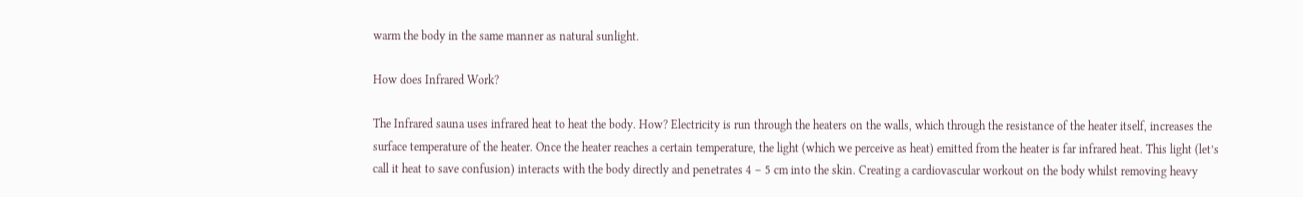warm the body in the same manner as natural sunlight.

How does Infrared Work?

The Infrared sauna uses infrared heat to heat the body. How? Electricity is run through the heaters on the walls, which through the resistance of the heater itself, increases the surface temperature of the heater. Once the heater reaches a certain temperature, the light (which we perceive as heat) emitted from the heater is far infrared heat. This light (let’s call it heat to save confusion) interacts with the body directly and penetrates 4 – 5 cm into the skin. Creating a cardiovascular workout on the body whilst removing heavy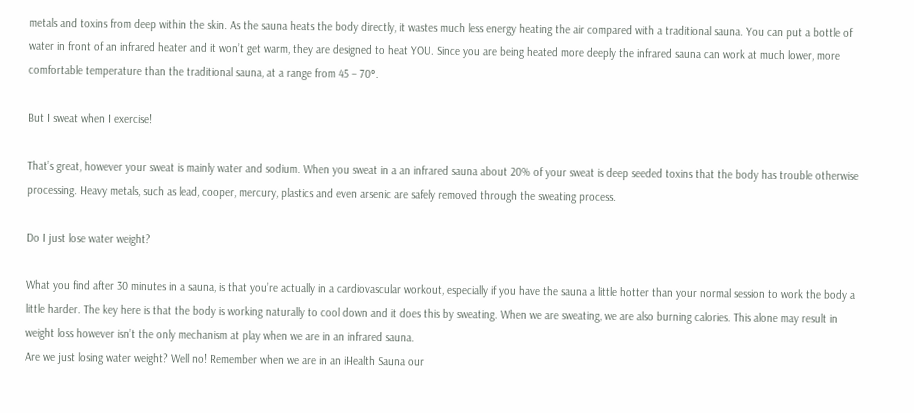metals and toxins from deep within the skin. As the sauna heats the body directly, it wastes much less energy heating the air compared with a traditional sauna. You can put a bottle of water in front of an infrared heater and it won’t get warm, they are designed to heat YOU. Since you are being heated more deeply the infrared sauna can work at much lower, more comfortable temperature than the traditional sauna, at a range from 45 – 70°.

But I sweat when I exercise!

That’s great, however your sweat is mainly water and sodium. When you sweat in a an infrared sauna about 20% of your sweat is deep seeded toxins that the body has trouble otherwise processing. Heavy metals, such as lead, cooper, mercury, plastics and even arsenic are safely removed through the sweating process.

Do I just lose water weight?

What you find after 30 minutes in a sauna, is that you’re actually in a cardiovascular workout, especially if you have the sauna a little hotter than your normal session to work the body a little harder. The key here is that the body is working naturally to cool down and it does this by sweating. When we are sweating, we are also burning calories. This alone may result in weight loss however isn’t the only mechanism at play when we are in an infrared sauna.
Are we just losing water weight? Well no! Remember when we are in an iHealth Sauna our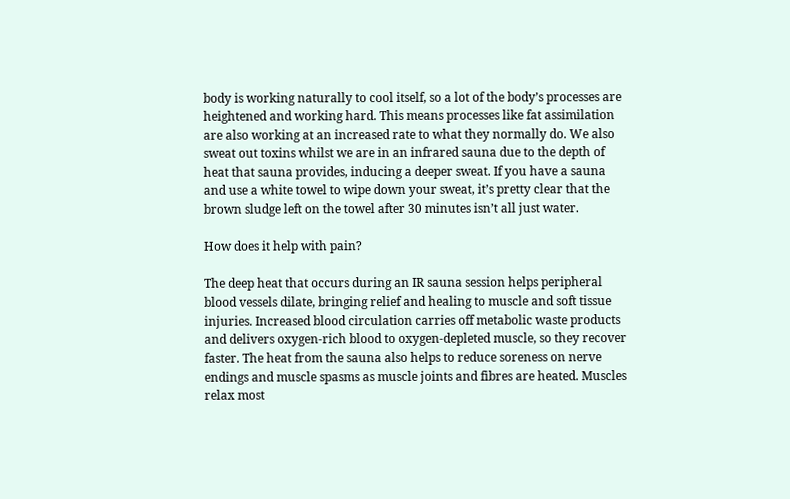body is working naturally to cool itself, so a lot of the body’s processes are heightened and working hard. This means processes like fat assimilation are also working at an increased rate to what they normally do. We also sweat out toxins whilst we are in an infrared sauna due to the depth of heat that sauna provides, inducing a deeper sweat. If you have a sauna and use a white towel to wipe down your sweat, it’s pretty clear that the brown sludge left on the towel after 30 minutes isn’t all just water.

How does it help with pain?

The deep heat that occurs during an IR sauna session helps peripheral blood vessels dilate, bringing relief and healing to muscle and soft tissue injuries. Increased blood circulation carries off metabolic waste products and delivers oxygen-rich blood to oxygen-depleted muscle, so they recover faster. The heat from the sauna also helps to reduce soreness on nerve endings and muscle spasms as muscle joints and fibres are heated. Muscles relax most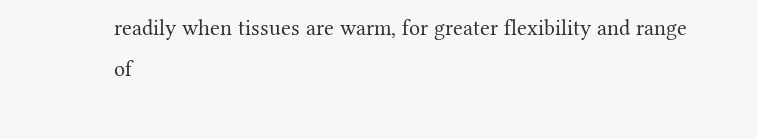readily when tissues are warm, for greater flexibility and range of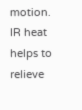motion. IR heat helps to relieve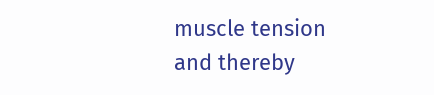muscle tension and thereby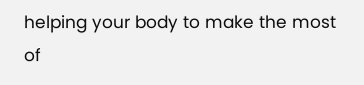helping your body to make the most of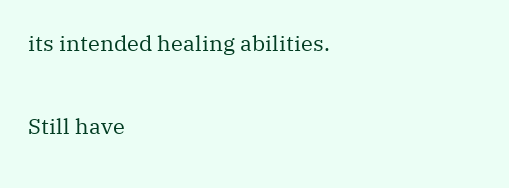its intended healing abilities.

Still have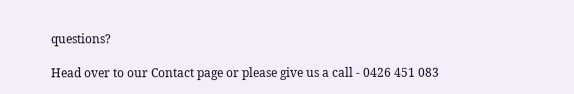questions?

Head over to our Contact page or please give us a call - 0426 451 083